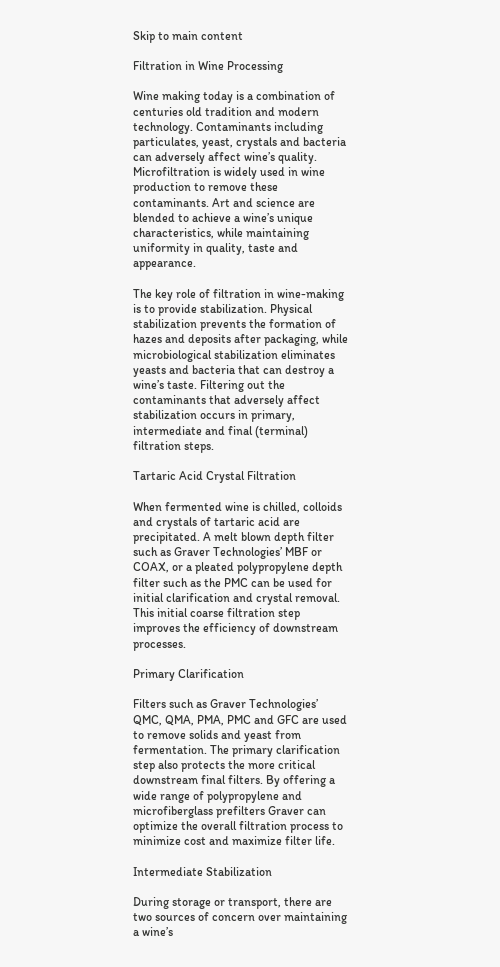Skip to main content

Filtration in Wine Processing

Wine making today is a combination of centuries old tradition and modern technology. Contaminants including particulates, yeast, crystals and bacteria can adversely affect wine’s quality. Microfiltration is widely used in wine production to remove these contaminants. Art and science are blended to achieve a wine’s unique characteristics, while maintaining uniformity in quality, taste and appearance.

The key role of filtration in wine-making is to provide stabilization. Physical stabilization prevents the formation of hazes and deposits after packaging, while microbiological stabilization eliminates yeasts and bacteria that can destroy a wine’s taste. Filtering out the contaminants that adversely affect stabilization occurs in primary, intermediate and final (terminal) filtration steps.

Tartaric Acid Crystal Filtration

When fermented wine is chilled, colloids and crystals of tartaric acid are precipitated. A melt blown depth filter such as Graver Technologies’ MBF or COAX, or a pleated polypropylene depth filter such as the PMC can be used for initial clarification and crystal removal. This initial coarse filtration step improves the efficiency of downstream processes.

Primary Clarification

Filters such as Graver Technologies’ QMC, QMA, PMA, PMC and GFC are used to remove solids and yeast from fermentation. The primary clarification step also protects the more critical downstream final filters. By offering a wide range of polypropylene and microfiberglass prefilters Graver can optimize the overall filtration process to minimize cost and maximize filter life.

Intermediate Stabilization

During storage or transport, there are two sources of concern over maintaining a wine’s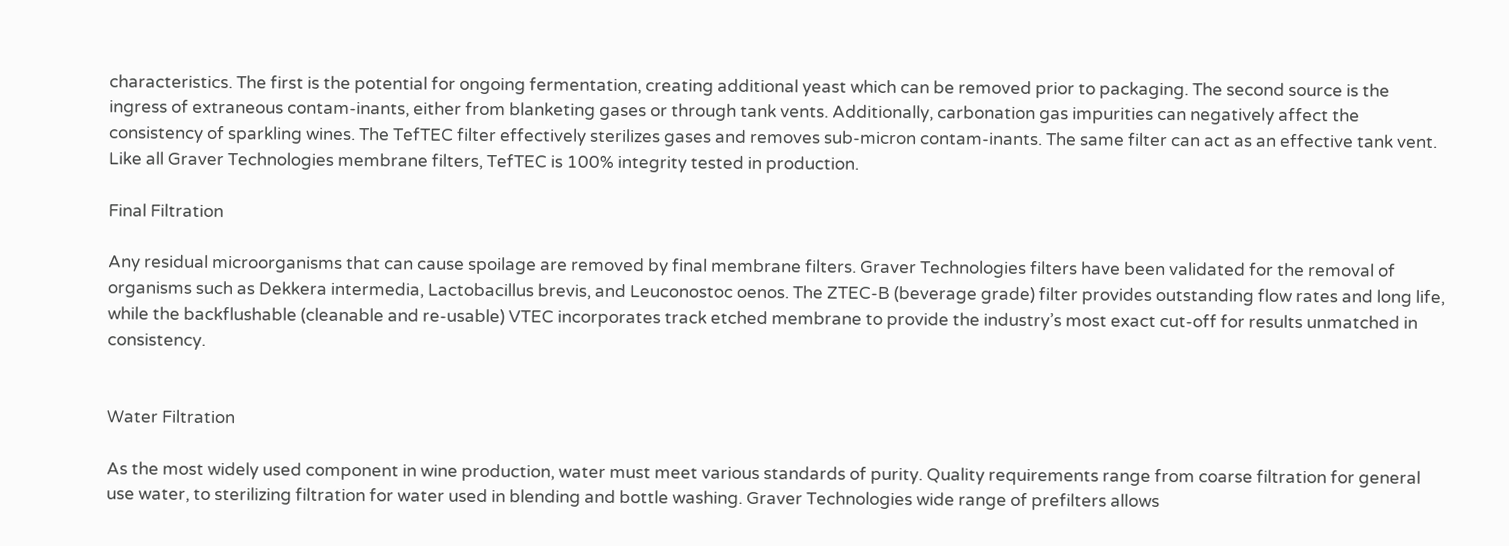characteristics. The first is the potential for ongoing fermentation, creating additional yeast which can be removed prior to packaging. The second source is the ingress of extraneous contam-inants, either from blanketing gases or through tank vents. Additionally, carbonation gas impurities can negatively affect the consistency of sparkling wines. The TefTEC filter effectively sterilizes gases and removes sub-micron contam-inants. The same filter can act as an effective tank vent. Like all Graver Technologies membrane filters, TefTEC is 100% integrity tested in production.

Final Filtration

Any residual microorganisms that can cause spoilage are removed by final membrane filters. Graver Technologies filters have been validated for the removal of organisms such as Dekkera intermedia, Lactobacillus brevis, and Leuconostoc oenos. The ZTEC-B (beverage grade) filter provides outstanding flow rates and long life, while the backflushable (cleanable and re-usable) VTEC incorporates track etched membrane to provide the industry’s most exact cut-off for results unmatched in consistency.


Water Filtration

As the most widely used component in wine production, water must meet various standards of purity. Quality requirements range from coarse filtration for general use water, to sterilizing filtration for water used in blending and bottle washing. Graver Technologies wide range of prefilters allows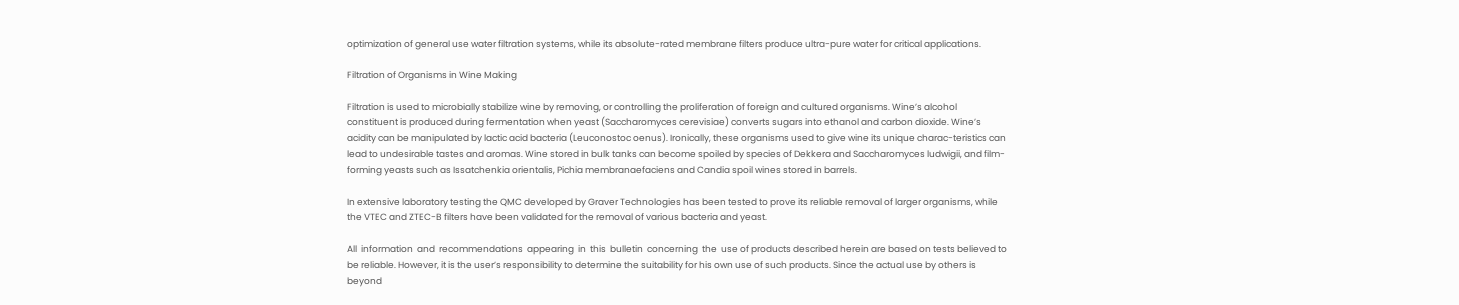optimization of general use water filtration systems, while its absolute-rated membrane filters produce ultra-pure water for critical applications.

Filtration of Organisms in Wine Making

Filtration is used to microbially stabilize wine by removing, or controlling the proliferation of foreign and cultured organisms. Wine’s alcohol constituent is produced during fermentation when yeast (Saccharomyces cerevisiae) converts sugars into ethanol and carbon dioxide. Wine’s acidity can be manipulated by lactic acid bacteria (Leuconostoc oenus). Ironically, these organisms used to give wine its unique charac-teristics can lead to undesirable tastes and aromas. Wine stored in bulk tanks can become spoiled by species of Dekkera and Saccharomyces ludwigii, and film-forming yeasts such as Issatchenkia orientalis, Pichia membranaefaciens and Candia spoil wines stored in barrels.

In extensive laboratory testing the QMC developed by Graver Technologies has been tested to prove its reliable removal of larger organisms, while the VTEC and ZTEC-B filters have been validated for the removal of various bacteria and yeast.

All  information  and  recommendations  appearing  in  this  bulletin  concerning  the  use of products described herein are based on tests believed to be reliable. However, it is the user’s responsibility to determine the suitability for his own use of such products. Since the actual use by others is beyond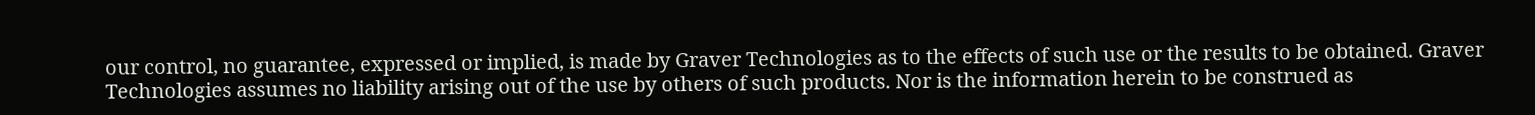our control, no guarantee, expressed or implied, is made by Graver Technologies as to the effects of such use or the results to be obtained. Graver Technologies assumes no liability arising out of the use by others of such products. Nor is the information herein to be construed as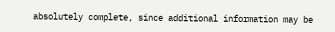absolutely complete, since additional information may be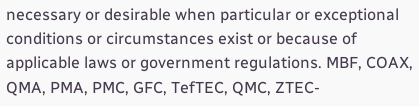necessary or desirable when particular or exceptional conditions or circumstances exist or because of applicable laws or government regulations. MBF, COAX, QMA, PMA, PMC, GFC, TefTEC, QMC, ZTEC-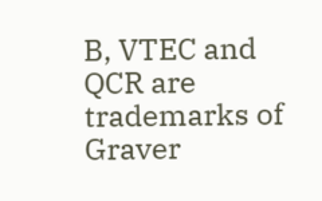B, VTEC and QCR are trademarks of Graver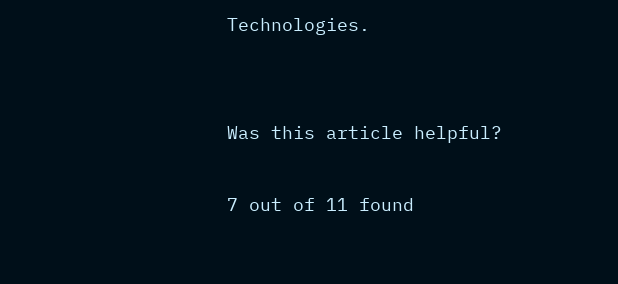Technologies.


Was this article helpful?

7 out of 11 found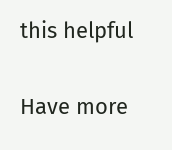this helpful

Have more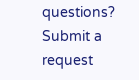questions? Submit a request